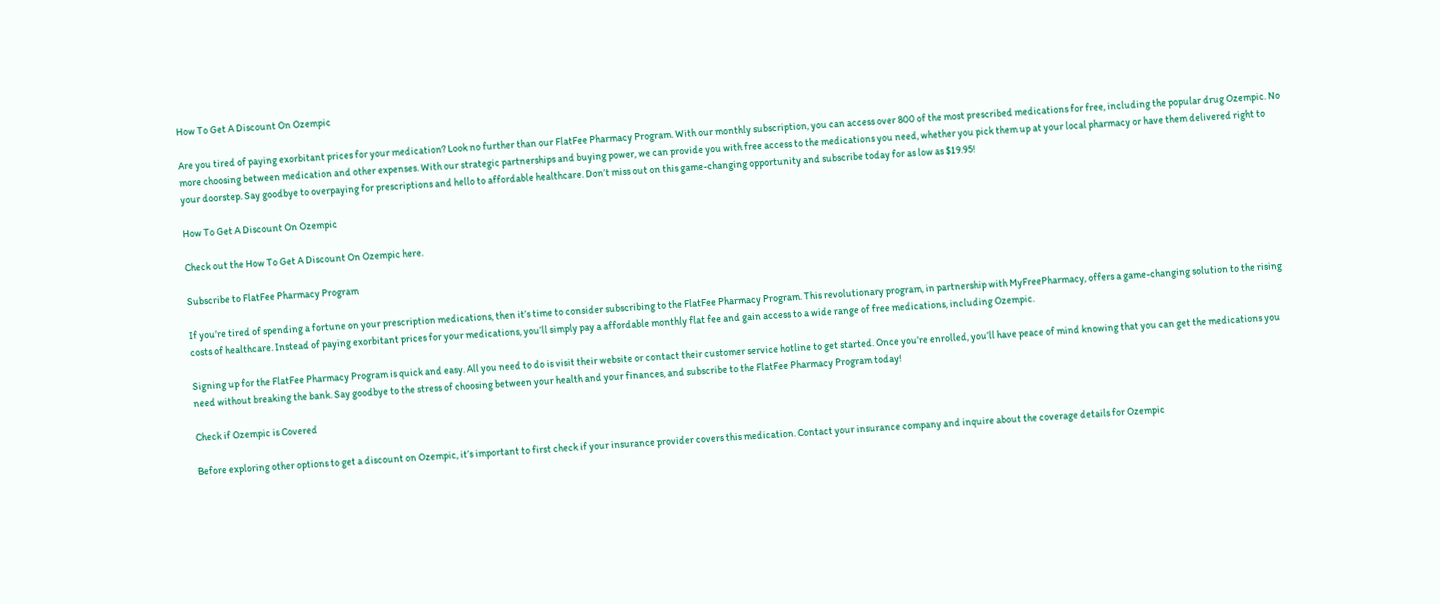How To Get A Discount On Ozempic

Are you tired of paying exorbitant prices for your medication? Look no further than our FlatFee Pharmacy Program. With our monthly subscription, you can access over 800 of the most prescribed medications for free, including the popular drug Ozempic. No more choosing between medication and other expenses. With our strategic partnerships and buying power, we can provide you with free access to the medications you need, whether you pick them up at your local pharmacy or have them delivered right to your doorstep. Say goodbye to overpaying for prescriptions and hello to affordable healthcare. Don’t miss out on this game-changing opportunity and subscribe today for as low as $19.95!

How To Get A Discount On Ozempic

Check out the How To Get A Discount On Ozempic here.

Subscribe to FlatFee Pharmacy Program

If you’re tired of spending a fortune on your prescription medications, then it’s time to consider subscribing to the FlatFee Pharmacy Program. This revolutionary program, in partnership with MyFreePharmacy, offers a game-changing solution to the rising costs of healthcare. Instead of paying exorbitant prices for your medications, you’ll simply pay a affordable monthly flat fee and gain access to a wide range of free medications, including Ozempic.

Signing up for the FlatFee Pharmacy Program is quick and easy. All you need to do is visit their website or contact their customer service hotline to get started. Once you’re enrolled, you’ll have peace of mind knowing that you can get the medications you need without breaking the bank. Say goodbye to the stress of choosing between your health and your finances, and subscribe to the FlatFee Pharmacy Program today!

Check if Ozempic is Covered

Before exploring other options to get a discount on Ozempic, it’s important to first check if your insurance provider covers this medication. Contact your insurance company and inquire about the coverage details for Ozempic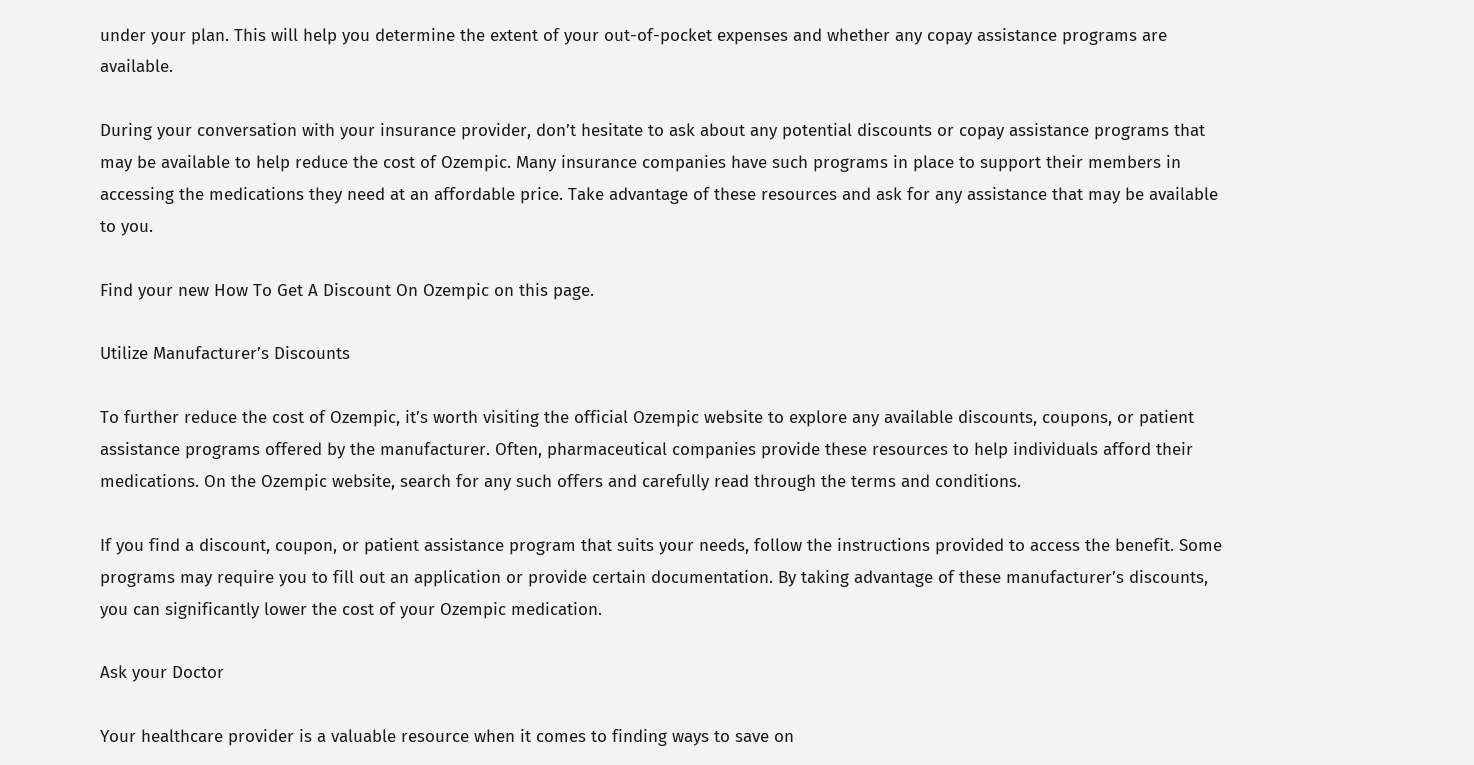under your plan. This will help you determine the extent of your out-of-pocket expenses and whether any copay assistance programs are available.

During your conversation with your insurance provider, don’t hesitate to ask about any potential discounts or copay assistance programs that may be available to help reduce the cost of Ozempic. Many insurance companies have such programs in place to support their members in accessing the medications they need at an affordable price. Take advantage of these resources and ask for any assistance that may be available to you.

Find your new How To Get A Discount On Ozempic on this page.

Utilize Manufacturer’s Discounts

To further reduce the cost of Ozempic, it’s worth visiting the official Ozempic website to explore any available discounts, coupons, or patient assistance programs offered by the manufacturer. Often, pharmaceutical companies provide these resources to help individuals afford their medications. On the Ozempic website, search for any such offers and carefully read through the terms and conditions.

If you find a discount, coupon, or patient assistance program that suits your needs, follow the instructions provided to access the benefit. Some programs may require you to fill out an application or provide certain documentation. By taking advantage of these manufacturer’s discounts, you can significantly lower the cost of your Ozempic medication.

Ask your Doctor

Your healthcare provider is a valuable resource when it comes to finding ways to save on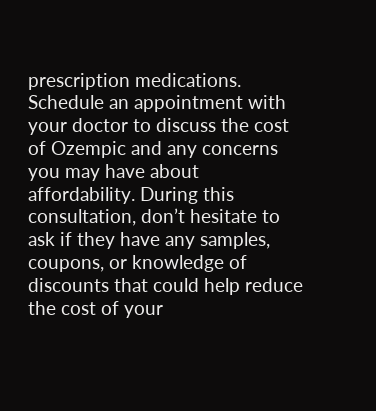prescription medications. Schedule an appointment with your doctor to discuss the cost of Ozempic and any concerns you may have about affordability. During this consultation, don’t hesitate to ask if they have any samples, coupons, or knowledge of discounts that could help reduce the cost of your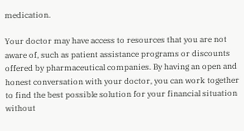medication.

Your doctor may have access to resources that you are not aware of, such as patient assistance programs or discounts offered by pharmaceutical companies. By having an open and honest conversation with your doctor, you can work together to find the best possible solution for your financial situation without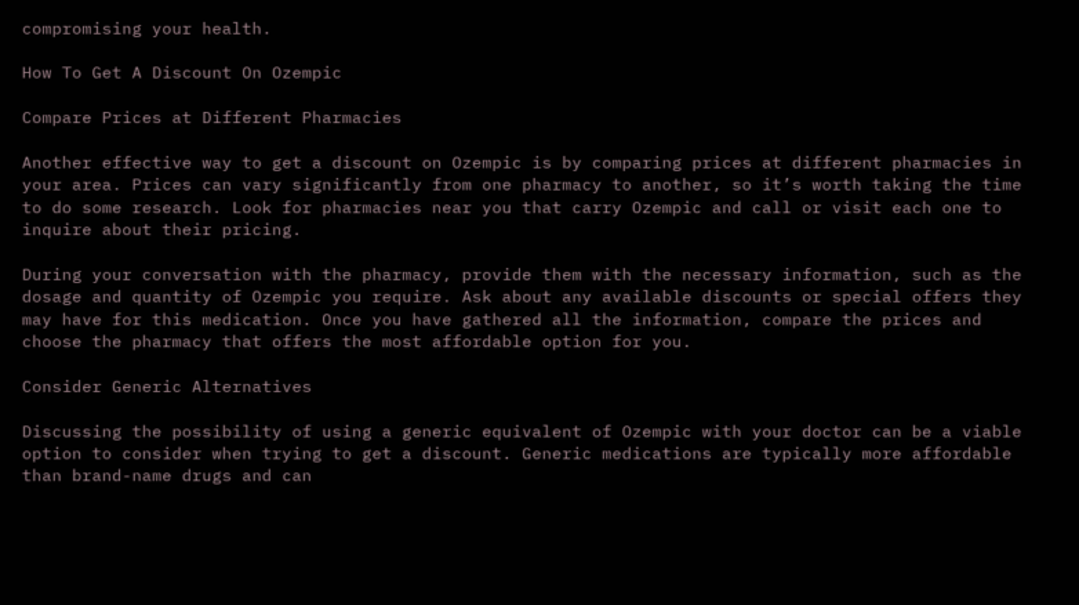compromising your health.

How To Get A Discount On Ozempic

Compare Prices at Different Pharmacies

Another effective way to get a discount on Ozempic is by comparing prices at different pharmacies in your area. Prices can vary significantly from one pharmacy to another, so it’s worth taking the time to do some research. Look for pharmacies near you that carry Ozempic and call or visit each one to inquire about their pricing.

During your conversation with the pharmacy, provide them with the necessary information, such as the dosage and quantity of Ozempic you require. Ask about any available discounts or special offers they may have for this medication. Once you have gathered all the information, compare the prices and choose the pharmacy that offers the most affordable option for you.

Consider Generic Alternatives

Discussing the possibility of using a generic equivalent of Ozempic with your doctor can be a viable option to consider when trying to get a discount. Generic medications are typically more affordable than brand-name drugs and can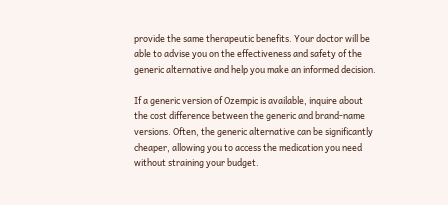provide the same therapeutic benefits. Your doctor will be able to advise you on the effectiveness and safety of the generic alternative and help you make an informed decision.

If a generic version of Ozempic is available, inquire about the cost difference between the generic and brand-name versions. Often, the generic alternative can be significantly cheaper, allowing you to access the medication you need without straining your budget.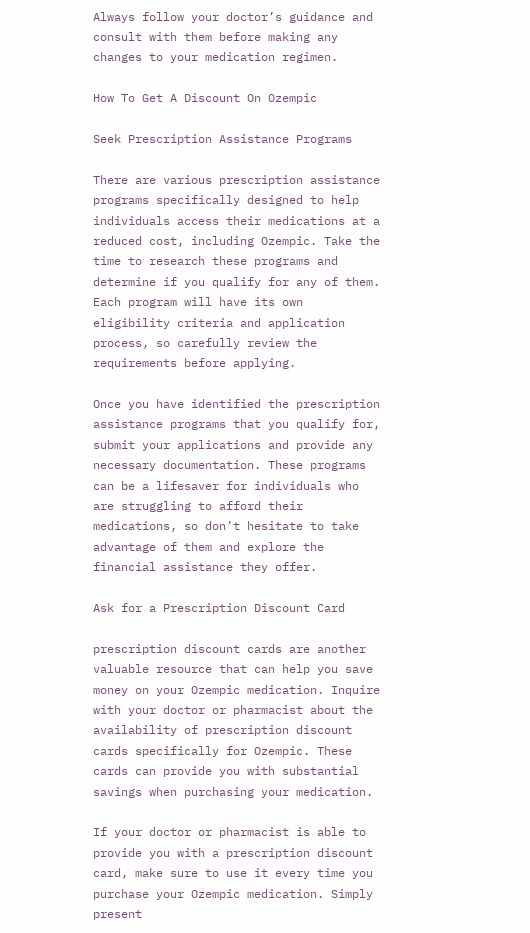Always follow your doctor’s guidance and consult with them before making any changes to your medication regimen.

How To Get A Discount On Ozempic

Seek Prescription Assistance Programs

There are various prescription assistance programs specifically designed to help individuals access their medications at a reduced cost, including Ozempic. Take the time to research these programs and determine if you qualify for any of them. Each program will have its own eligibility criteria and application process, so carefully review the requirements before applying.

Once you have identified the prescription assistance programs that you qualify for, submit your applications and provide any necessary documentation. These programs can be a lifesaver for individuals who are struggling to afford their medications, so don’t hesitate to take advantage of them and explore the financial assistance they offer.

Ask for a Prescription Discount Card

prescription discount cards are another valuable resource that can help you save money on your Ozempic medication. Inquire with your doctor or pharmacist about the availability of prescription discount cards specifically for Ozempic. These cards can provide you with substantial savings when purchasing your medication.

If your doctor or pharmacist is able to provide you with a prescription discount card, make sure to use it every time you purchase your Ozempic medication. Simply present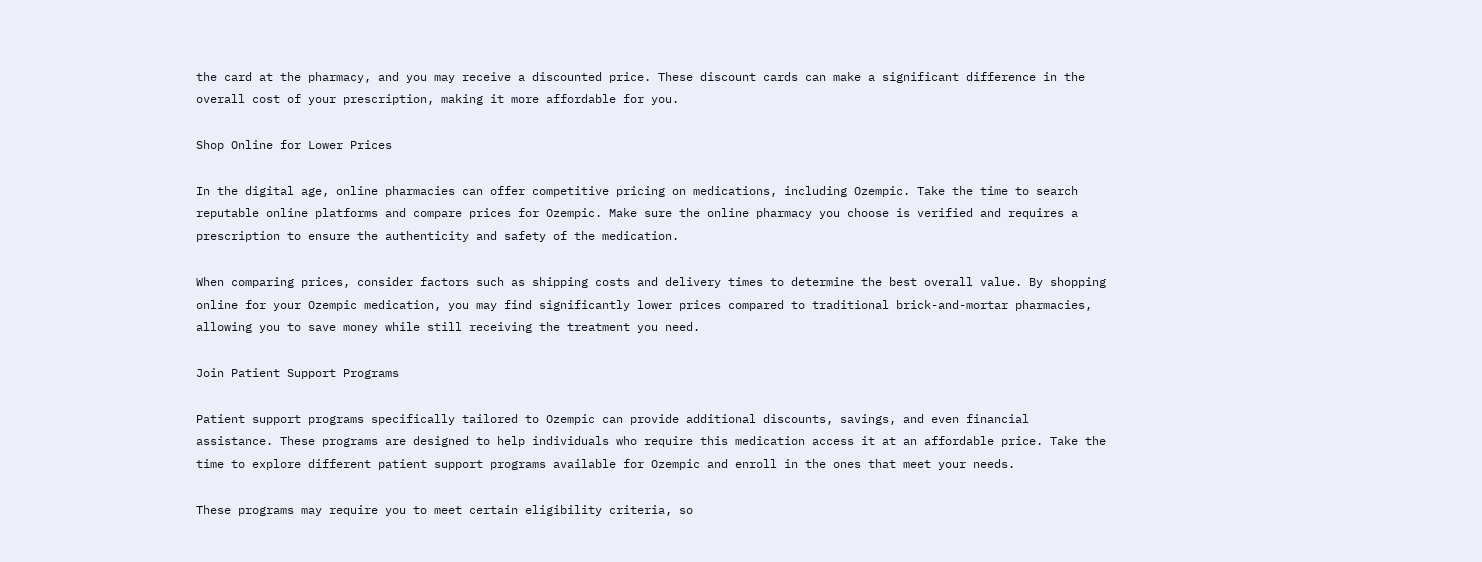the card at the pharmacy, and you may receive a discounted price. These discount cards can make a significant difference in the overall cost of your prescription, making it more affordable for you.

Shop Online for Lower Prices

In the digital age, online pharmacies can offer competitive pricing on medications, including Ozempic. Take the time to search reputable online platforms and compare prices for Ozempic. Make sure the online pharmacy you choose is verified and requires a prescription to ensure the authenticity and safety of the medication.

When comparing prices, consider factors such as shipping costs and delivery times to determine the best overall value. By shopping online for your Ozempic medication, you may find significantly lower prices compared to traditional brick-and-mortar pharmacies, allowing you to save money while still receiving the treatment you need.

Join Patient Support Programs

Patient support programs specifically tailored to Ozempic can provide additional discounts, savings, and even financial assistance. These programs are designed to help individuals who require this medication access it at an affordable price. Take the time to explore different patient support programs available for Ozempic and enroll in the ones that meet your needs.

These programs may require you to meet certain eligibility criteria, so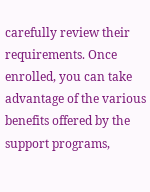carefully review their requirements. Once enrolled, you can take advantage of the various benefits offered by the support programs,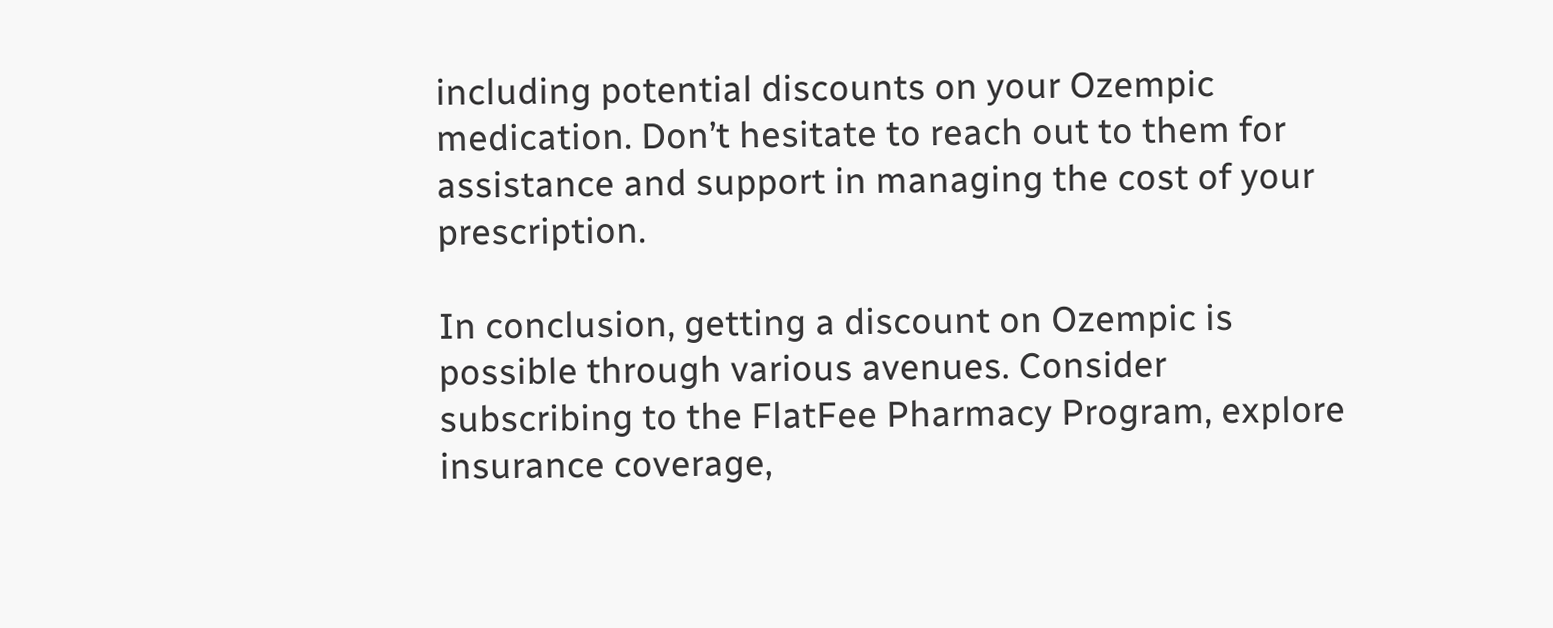including potential discounts on your Ozempic medication. Don’t hesitate to reach out to them for assistance and support in managing the cost of your prescription.

In conclusion, getting a discount on Ozempic is possible through various avenues. Consider subscribing to the FlatFee Pharmacy Program, explore insurance coverage,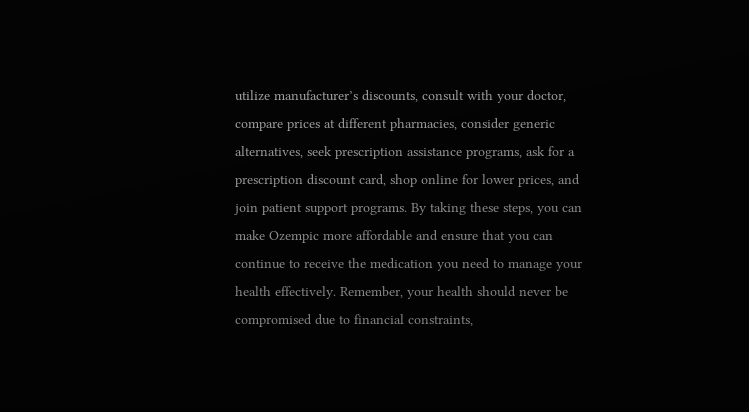utilize manufacturer’s discounts, consult with your doctor, compare prices at different pharmacies, consider generic alternatives, seek prescription assistance programs, ask for a prescription discount card, shop online for lower prices, and join patient support programs. By taking these steps, you can make Ozempic more affordable and ensure that you can continue to receive the medication you need to manage your health effectively. Remember, your health should never be compromised due to financial constraints,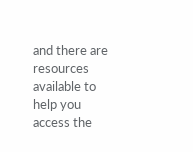and there are resources available to help you access the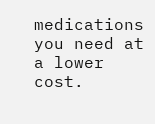medications you need at a lower cost.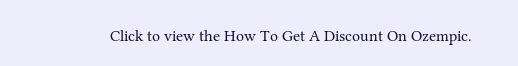Click to view the How To Get A Discount On Ozempic.